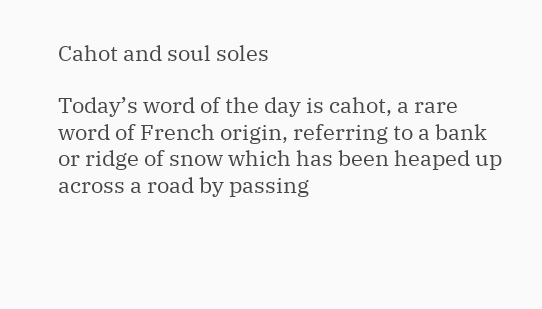Cahot and soul soles

Today’s word of the day is cahot, a rare word of French origin, referring to a bank or ridge of snow which has been heaped up across a road by passing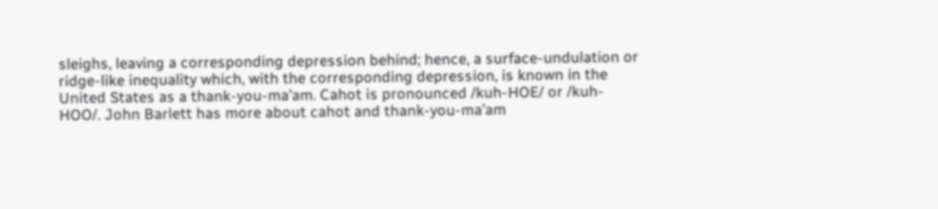sleighs, leaving a corresponding depression behind; hence, a surface-undulation or ridge-like inequality which, with the corresponding depression, is known in the United States as a thank-you-ma’am. Cahot is pronounced /kuh-HOE/ or /kuh-HOO/. John Barlett has more about cahot and thank-you-ma’am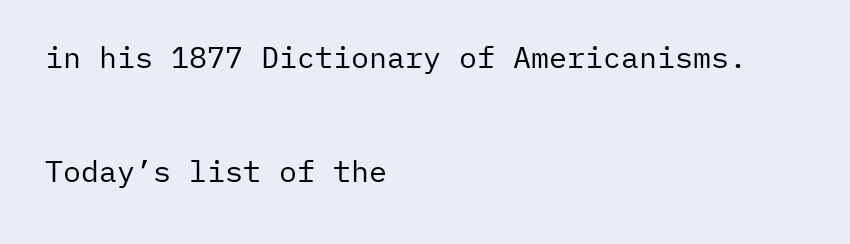in his 1877 Dictionary of Americanisms.

Today’s list of the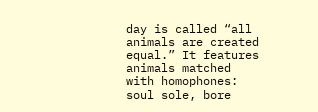day is called “all animals are created equal.” It features animals matched with homophones: soul sole, bore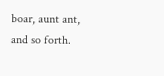boar, aunt ant, and so forth.